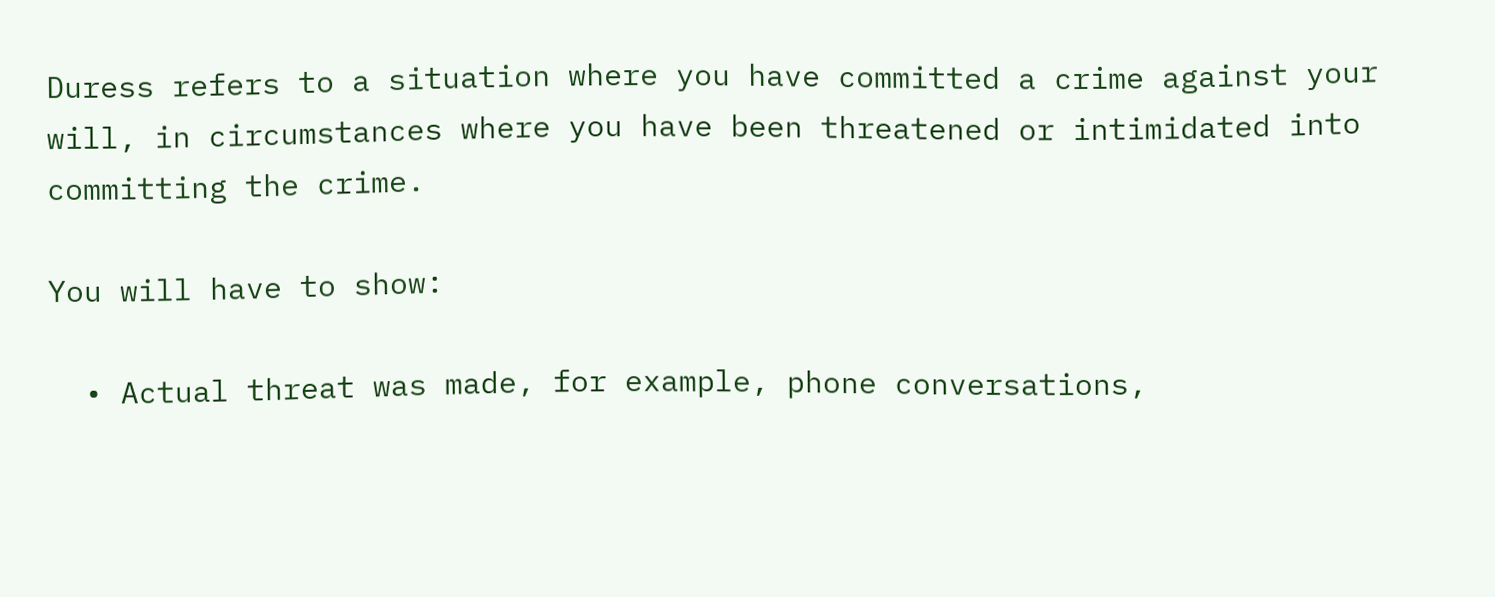Duress refers to a situation where you have committed a crime against your will, in circumstances where you have been threatened or intimidated into committing the crime.

You will have to show:

  • Actual threat was made, for example, phone conversations,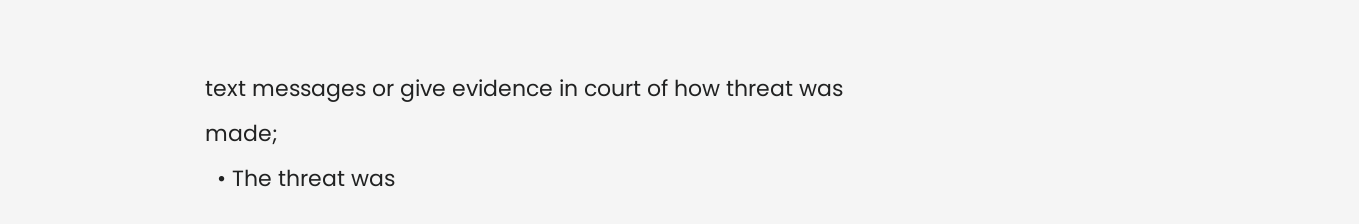text messages or give evidence in court of how threat was made;
  • The threat was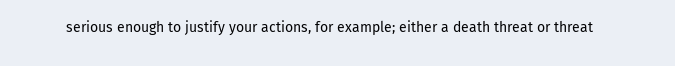serious enough to justify your actions, for example; either a death threat or threat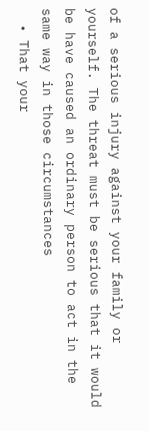of a serious injury against your family or yourself. The threat must be serious that it would be have caused an ordinary person to act in the same way in those circumstances
  • That your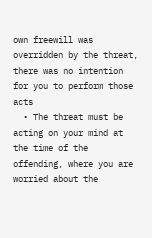own freewill was overridden by the threat, there was no intention for you to perform those acts
  • The threat must be acting on your mind at the time of the offending, where you are worried about the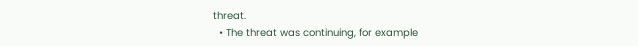threat.
  • The threat was continuing, for example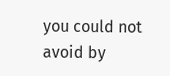you could not avoid by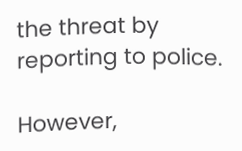the threat by reporting to police.

However,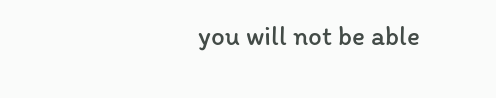you will not be able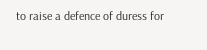to raise a defence of duress for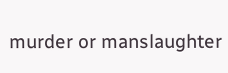murder or manslaughter